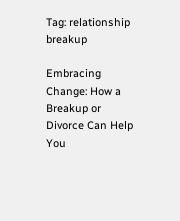Tag: relationship breakup

Embracing Change: How a Breakup or Divorce Can Help You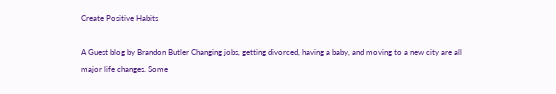Create Positive Habits

A Guest blog by Brandon Butler Changing jobs, getting divorced, having a baby, and moving to a new city are all major life changes. Some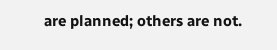are planned; others are not.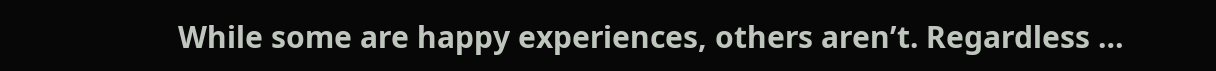While some are happy experiences, others aren’t. Regardless …